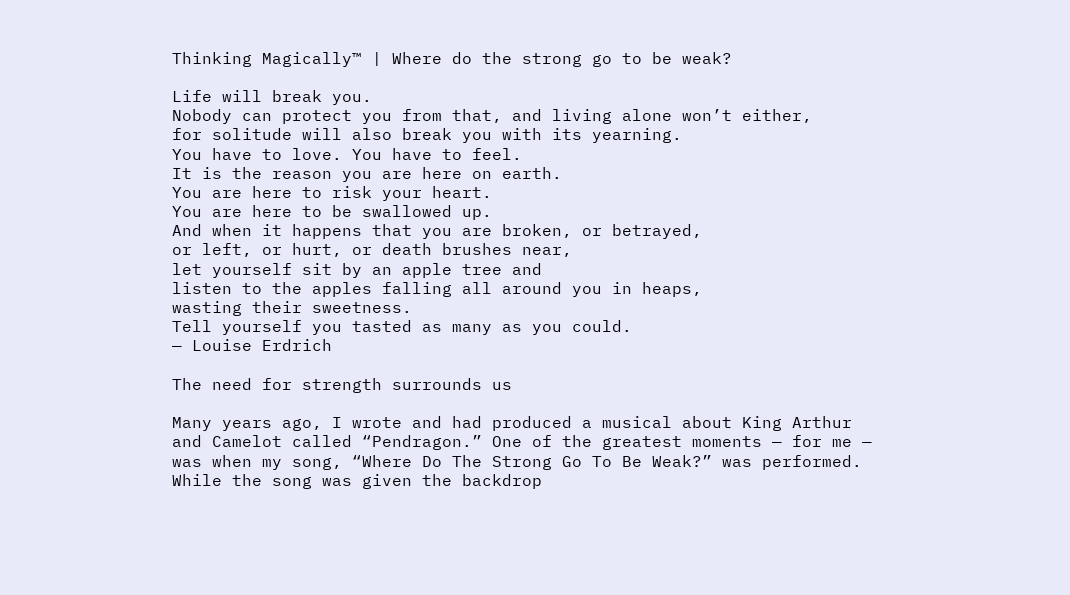Thinking Magically™ | Where do the strong go to be weak?

Life will break you.
Nobody can protect you from that, and living alone won’t either,
for solitude will also break you with its yearning.
You have to love. You have to feel.
It is the reason you are here on earth.
You are here to risk your heart.
You are here to be swallowed up.
And when it happens that you are broken, or betrayed,
or left, or hurt, or death brushes near,
let yourself sit by an apple tree and
listen to the apples falling all around you in heaps,
wasting their sweetness.
Tell yourself you tasted as many as you could.
— Louise Erdrich

The need for strength surrounds us

Many years ago, I wrote and had produced a musical about King Arthur and Camelot called “Pendragon.” One of the greatest moments — for me — was when my song, “Where Do The Strong Go To Be Weak?” was performed. While the song was given the backdrop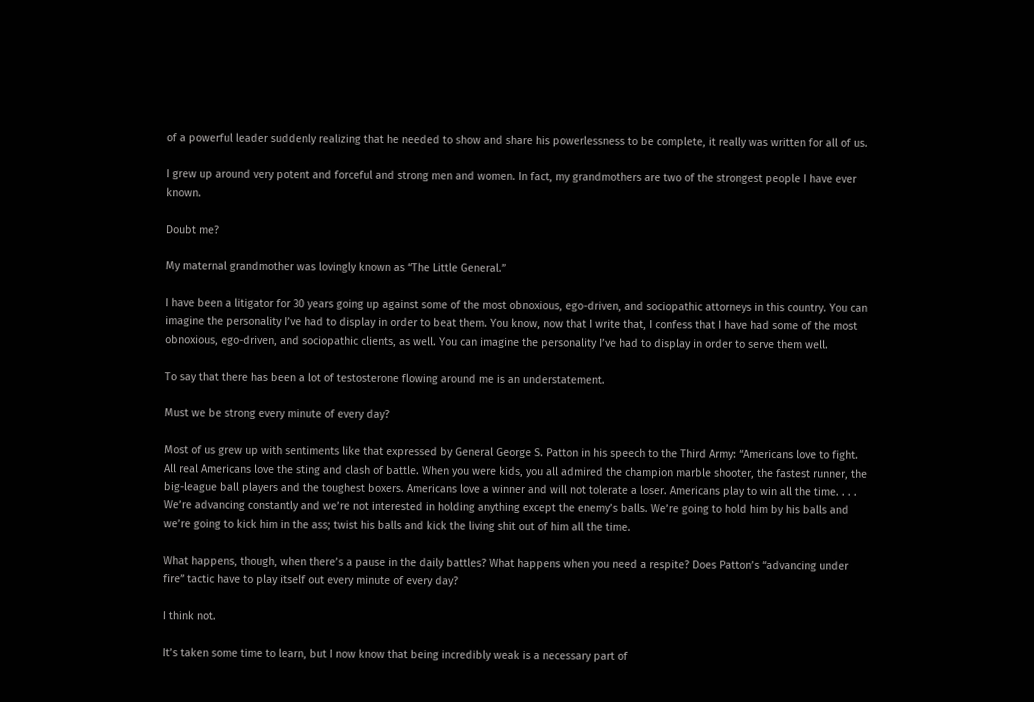of a powerful leader suddenly realizing that he needed to show and share his powerlessness to be complete, it really was written for all of us.

I grew up around very potent and forceful and strong men and women. In fact, my grandmothers are two of the strongest people I have ever known.

Doubt me?

My maternal grandmother was lovingly known as “The Little General.”

I have been a litigator for 30 years going up against some of the most obnoxious, ego-driven, and sociopathic attorneys in this country. You can imagine the personality I’ve had to display in order to beat them. You know, now that I write that, I confess that I have had some of the most obnoxious, ego-driven, and sociopathic clients, as well. You can imagine the personality I’ve had to display in order to serve them well.

To say that there has been a lot of testosterone flowing around me is an understatement.

Must we be strong every minute of every day?

Most of us grew up with sentiments like that expressed by General George S. Patton in his speech to the Third Army: “Americans love to fight. All real Americans love the sting and clash of battle. When you were kids, you all admired the champion marble shooter, the fastest runner, the big-league ball players and the toughest boxers. Americans love a winner and will not tolerate a loser. Americans play to win all the time. . . . We’re advancing constantly and we’re not interested in holding anything except the enemy’s balls. We’re going to hold him by his balls and we’re going to kick him in the ass; twist his balls and kick the living shit out of him all the time.

What happens, though, when there’s a pause in the daily battles? What happens when you need a respite? Does Patton’s “advancing under fire” tactic have to play itself out every minute of every day?

I think not.

It’s taken some time to learn, but I now know that being incredibly weak is a necessary part of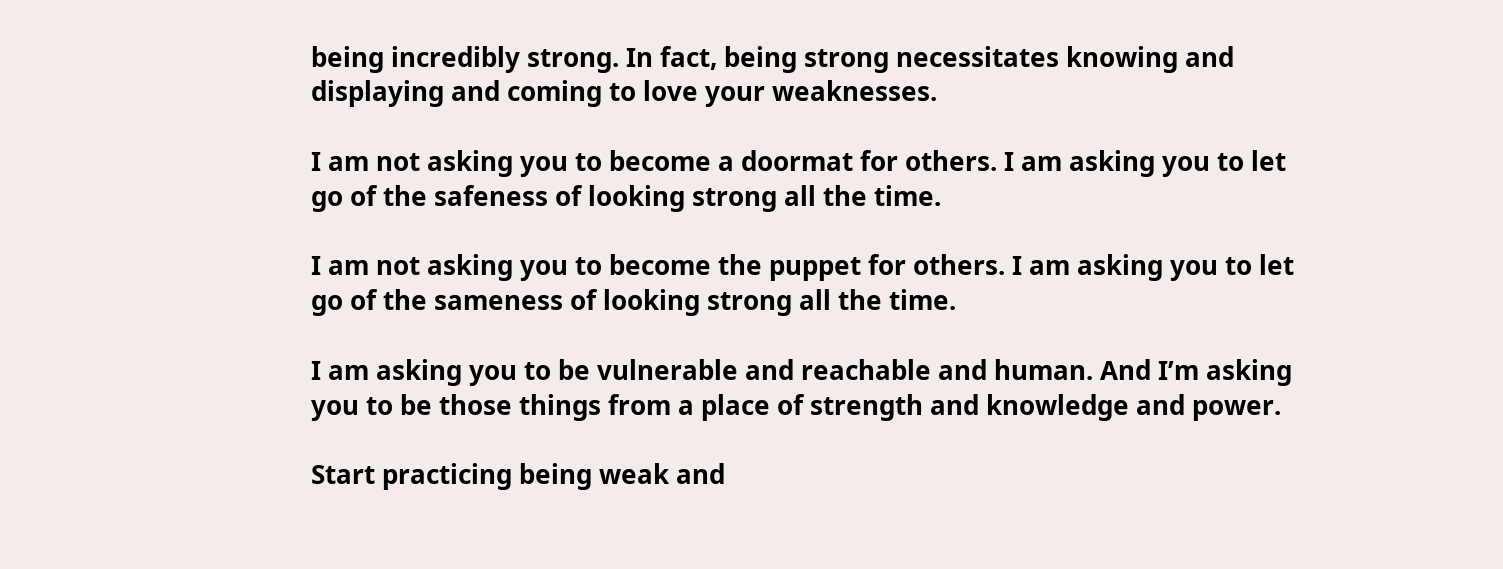being incredibly strong. In fact, being strong necessitates knowing and displaying and coming to love your weaknesses.

I am not asking you to become a doormat for others. I am asking you to let go of the safeness of looking strong all the time.

I am not asking you to become the puppet for others. I am asking you to let go of the sameness of looking strong all the time.

I am asking you to be vulnerable and reachable and human. And I’m asking you to be those things from a place of strength and knowledge and power.

Start practicing being weak and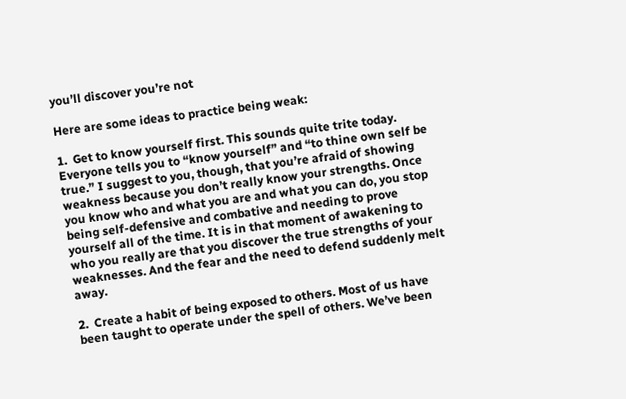you’ll discover you’re not

Here are some ideas to practice being weak:

1.  Get to know yourself first. This sounds quite trite today. Everyone tells you to “know yourself” and “to thine own self be true.” I suggest to you, though, that you’re afraid of showing weakness because you don’t really know your strengths. Once you know who and what you are and what you can do, you stop being self-defensive and combative and needing to prove yourself all of the time. It is in that moment of awakening to who you really are that you discover the true strengths of your weaknesses. And the fear and the need to defend suddenly melt away.

2.  Create a habit of being exposed to others. Most of us have been taught to operate under the spell of others. We’ve been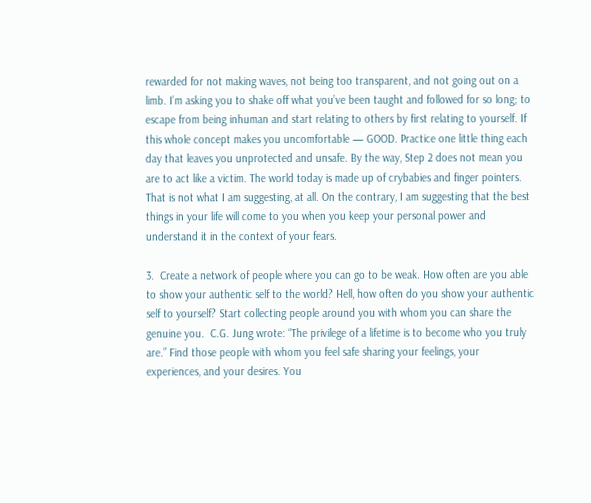rewarded for not making waves, not being too transparent, and not going out on a limb. I’m asking you to shake off what you’ve been taught and followed for so long; to escape from being inhuman and start relating to others by first relating to yourself. If this whole concept makes you uncomfortable — GOOD. Practice one little thing each day that leaves you unprotected and unsafe. By the way, Step 2 does not mean you are to act like a victim. The world today is made up of crybabies and finger pointers. That is not what I am suggesting, at all. On the contrary, I am suggesting that the best things in your life will come to you when you keep your personal power and understand it in the context of your fears.

3.  Create a network of people where you can go to be weak. How often are you able to show your authentic self to the world? Hell, how often do you show your authentic self to yourself? Start collecting people around you with whom you can share the genuine you.  C.G. Jung wrote: “The privilege of a lifetime is to become who you truly are.” Find those people with whom you feel safe sharing your feelings, your experiences, and your desires. You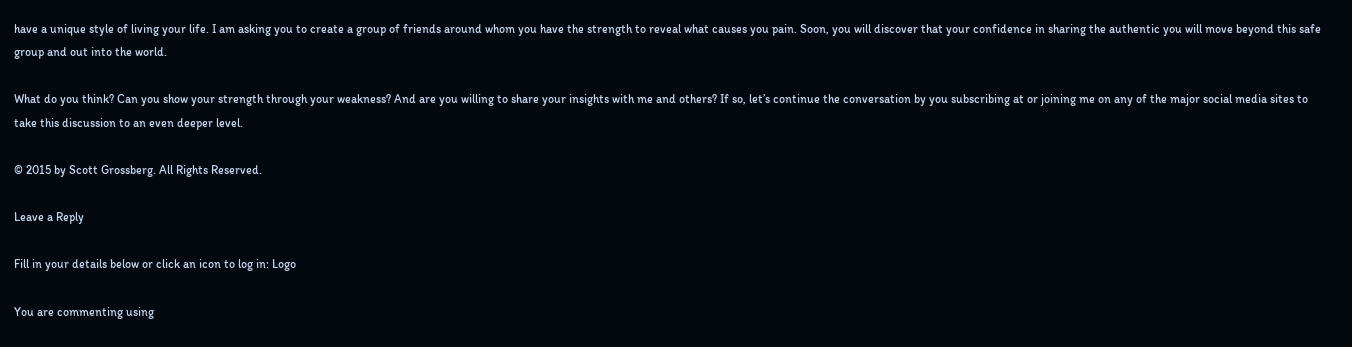have a unique style of living your life. I am asking you to create a group of friends around whom you have the strength to reveal what causes you pain. Soon, you will discover that your confidence in sharing the authentic you will move beyond this safe group and out into the world.

What do you think? Can you show your strength through your weakness? And are you willing to share your insights with me and others? If so, let’s continue the conversation by you subscribing at or joining me on any of the major social media sites to take this discussion to an even deeper level.

© 2015 by Scott Grossberg. All Rights Reserved.

Leave a Reply

Fill in your details below or click an icon to log in: Logo

You are commenting using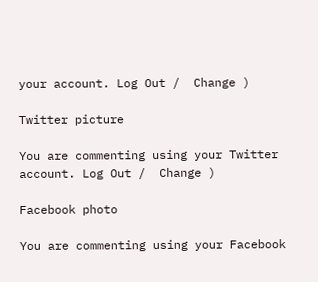your account. Log Out /  Change )

Twitter picture

You are commenting using your Twitter account. Log Out /  Change )

Facebook photo

You are commenting using your Facebook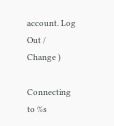account. Log Out /  Change )

Connecting to %s